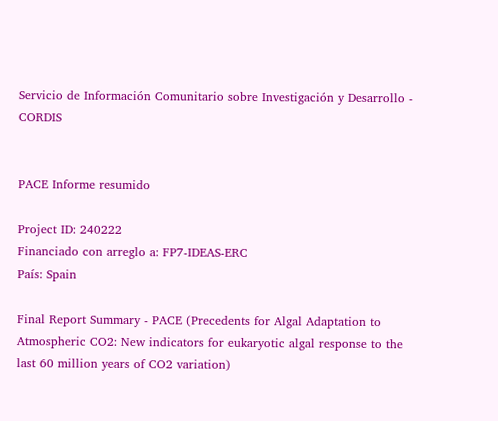Servicio de Información Comunitario sobre Investigación y Desarrollo - CORDIS


PACE Informe resumido

Project ID: 240222
Financiado con arreglo a: FP7-IDEAS-ERC
País: Spain

Final Report Summary - PACE (Precedents for Algal Adaptation to Atmospheric CO2: New indicators for eukaryotic algal response to the last 60 million years of CO2 variation)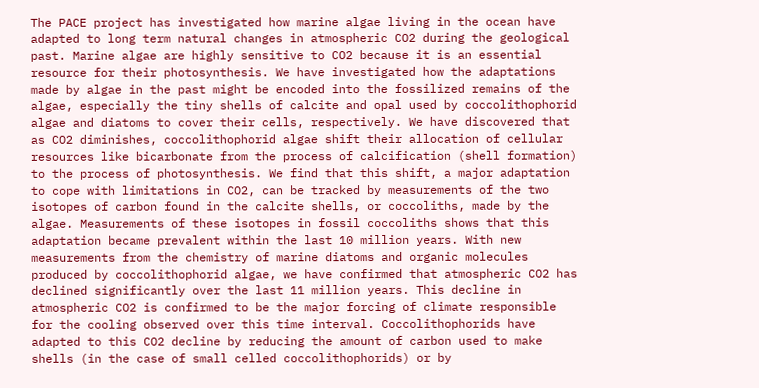The PACE project has investigated how marine algae living in the ocean have adapted to long term natural changes in atmospheric CO2 during the geological past. Marine algae are highly sensitive to CO2 because it is an essential resource for their photosynthesis. We have investigated how the adaptations made by algae in the past might be encoded into the fossilized remains of the algae, especially the tiny shells of calcite and opal used by coccolithophorid algae and diatoms to cover their cells, respectively. We have discovered that as CO2 diminishes, coccolithophorid algae shift their allocation of cellular resources like bicarbonate from the process of calcification (shell formation) to the process of photosynthesis. We find that this shift, a major adaptation to cope with limitations in CO2, can be tracked by measurements of the two isotopes of carbon found in the calcite shells, or coccoliths, made by the algae. Measurements of these isotopes in fossil coccoliths shows that this adaptation became prevalent within the last 10 million years. With new measurements from the chemistry of marine diatoms and organic molecules produced by coccolithophorid algae, we have confirmed that atmospheric CO2 has declined significantly over the last 11 million years. This decline in atmospheric CO2 is confirmed to be the major forcing of climate responsible for the cooling observed over this time interval. Coccolithophorids have adapted to this CO2 decline by reducing the amount of carbon used to make shells (in the case of small celled coccolithophorids) or by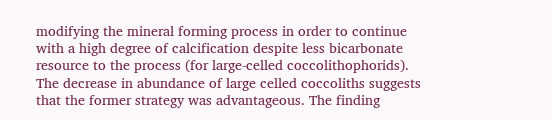modifying the mineral forming process in order to continue with a high degree of calcification despite less bicarbonate resource to the process (for large-celled coccolithophorids). The decrease in abundance of large celled coccoliths suggests that the former strategy was advantageous. The finding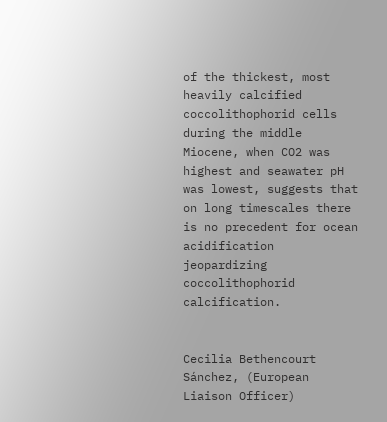of the thickest, most heavily calcified coccolithophorid cells during the middle Miocene, when CO2 was highest and seawater pH was lowest, suggests that on long timescales there is no precedent for ocean acidification jeopardizing coccolithophorid calcification.


Cecilia Bethencourt Sánchez, (European Liaison Officer)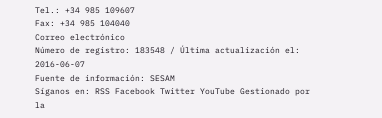Tel.: +34 985 109607
Fax: +34 985 104040
Correo electrónico
Número de registro: 183548 / Última actualización el: 2016-06-07
Fuente de información: SESAM
Síganos en: RSS Facebook Twitter YouTube Gestionado por la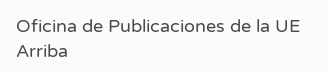Oficina de Publicaciones de la UE Arriba